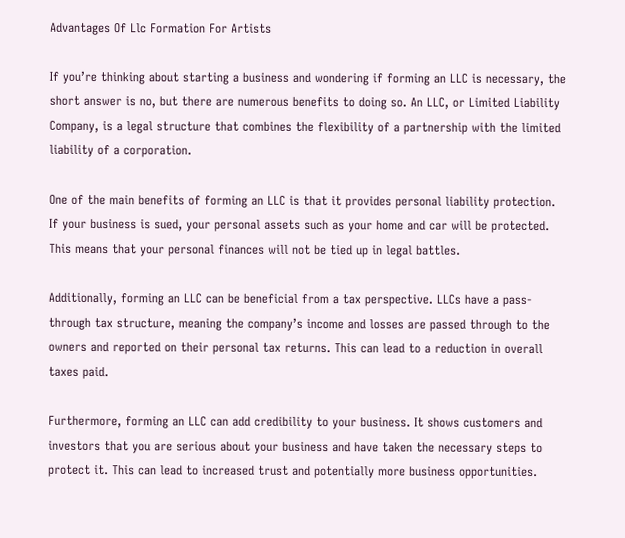Advantages Of Llc Formation For Artists

If you’re thinking about starting a business and wondering if forming an LLC is necessary, the short answer is no, but there are numerous benefits to doing so. An LLC, or Limited Liability Company, is a legal structure that combines the flexibility of a partnership with the limited liability of a corporation.

One of the main benefits of forming an LLC is that it provides personal liability protection. If your business is sued, your personal assets such as your home and car will be protected. This means that your personal finances will not be tied up in legal battles.

Additionally, forming an LLC can be beneficial from a tax perspective. LLCs have a pass-through tax structure, meaning the company’s income and losses are passed through to the owners and reported on their personal tax returns. This can lead to a reduction in overall taxes paid.

Furthermore, forming an LLC can add credibility to your business. It shows customers and investors that you are serious about your business and have taken the necessary steps to protect it. This can lead to increased trust and potentially more business opportunities.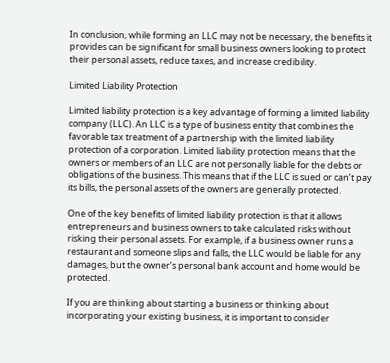In conclusion, while forming an LLC may not be necessary, the benefits it provides can be significant for small business owners looking to protect their personal assets, reduce taxes, and increase credibility.

Limited Liability Protection

Limited liability protection is a key advantage of forming a limited liability company (LLC). An LLC is a type of business entity that combines the favorable tax treatment of a partnership with the limited liability protection of a corporation. Limited liability protection means that the owners or members of an LLC are not personally liable for the debts or obligations of the business. This means that if the LLC is sued or can’t pay its bills, the personal assets of the owners are generally protected.

One of the key benefits of limited liability protection is that it allows entrepreneurs and business owners to take calculated risks without risking their personal assets. For example, if a business owner runs a restaurant and someone slips and falls, the LLC would be liable for any damages, but the owner’s personal bank account and home would be protected.

If you are thinking about starting a business or thinking about incorporating your existing business, it is important to consider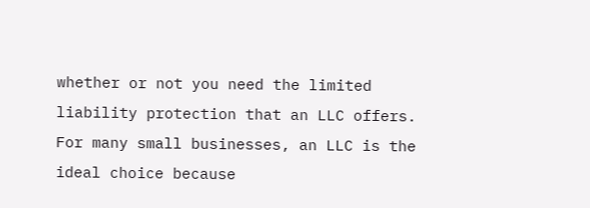whether or not you need the limited liability protection that an LLC offers. For many small businesses, an LLC is the ideal choice because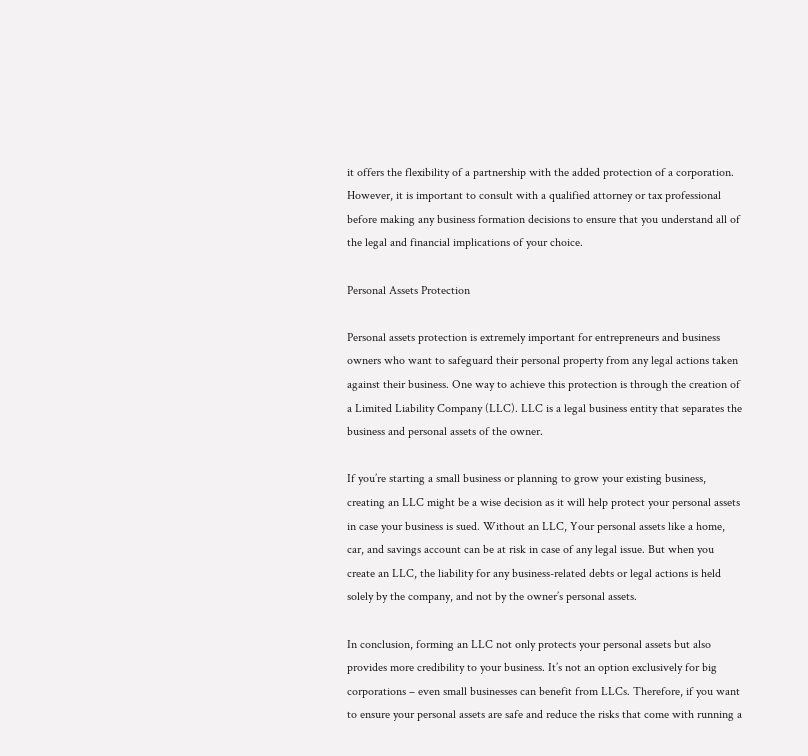it offers the flexibility of a partnership with the added protection of a corporation. However, it is important to consult with a qualified attorney or tax professional before making any business formation decisions to ensure that you understand all of the legal and financial implications of your choice.

Personal Assets Protection

Personal assets protection is extremely important for entrepreneurs and business owners who want to safeguard their personal property from any legal actions taken against their business. One way to achieve this protection is through the creation of a Limited Liability Company (LLC). LLC is a legal business entity that separates the business and personal assets of the owner.

If you’re starting a small business or planning to grow your existing business, creating an LLC might be a wise decision as it will help protect your personal assets in case your business is sued. Without an LLC, Your personal assets like a home, car, and savings account can be at risk in case of any legal issue. But when you create an LLC, the liability for any business-related debts or legal actions is held solely by the company, and not by the owner’s personal assets.

In conclusion, forming an LLC not only protects your personal assets but also provides more credibility to your business. It’s not an option exclusively for big corporations – even small businesses can benefit from LLCs. Therefore, if you want to ensure your personal assets are safe and reduce the risks that come with running a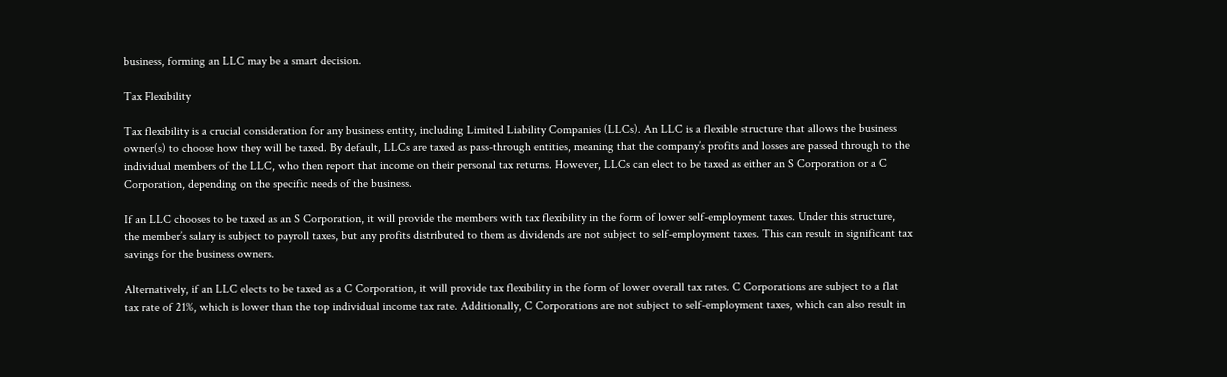business, forming an LLC may be a smart decision.

Tax Flexibility

Tax flexibility is a crucial consideration for any business entity, including Limited Liability Companies (LLCs). An LLC is a flexible structure that allows the business owner(s) to choose how they will be taxed. By default, LLCs are taxed as pass-through entities, meaning that the company’s profits and losses are passed through to the individual members of the LLC, who then report that income on their personal tax returns. However, LLCs can elect to be taxed as either an S Corporation or a C Corporation, depending on the specific needs of the business.

If an LLC chooses to be taxed as an S Corporation, it will provide the members with tax flexibility in the form of lower self-employment taxes. Under this structure, the member’s salary is subject to payroll taxes, but any profits distributed to them as dividends are not subject to self-employment taxes. This can result in significant tax savings for the business owners.

Alternatively, if an LLC elects to be taxed as a C Corporation, it will provide tax flexibility in the form of lower overall tax rates. C Corporations are subject to a flat tax rate of 21%, which is lower than the top individual income tax rate. Additionally, C Corporations are not subject to self-employment taxes, which can also result in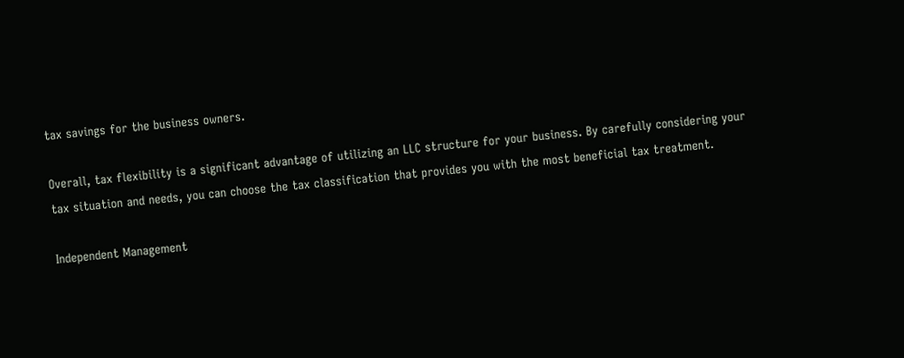tax savings for the business owners.

Overall, tax flexibility is a significant advantage of utilizing an LLC structure for your business. By carefully considering your tax situation and needs, you can choose the tax classification that provides you with the most beneficial tax treatment.

Independent Management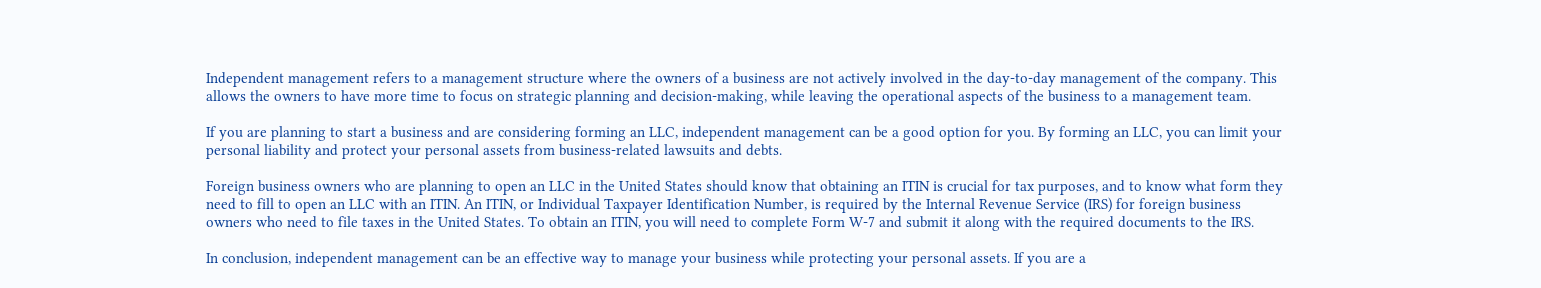Independent management refers to a management structure where the owners of a business are not actively involved in the day-to-day management of the company. This allows the owners to have more time to focus on strategic planning and decision-making, while leaving the operational aspects of the business to a management team.

If you are planning to start a business and are considering forming an LLC, independent management can be a good option for you. By forming an LLC, you can limit your personal liability and protect your personal assets from business-related lawsuits and debts.

Foreign business owners who are planning to open an LLC in the United States should know that obtaining an ITIN is crucial for tax purposes, and to know what form they need to fill to open an LLC with an ITIN. An ITIN, or Individual Taxpayer Identification Number, is required by the Internal Revenue Service (IRS) for foreign business owners who need to file taxes in the United States. To obtain an ITIN, you will need to complete Form W-7 and submit it along with the required documents to the IRS.

In conclusion, independent management can be an effective way to manage your business while protecting your personal assets. If you are a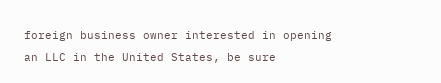foreign business owner interested in opening an LLC in the United States, be sure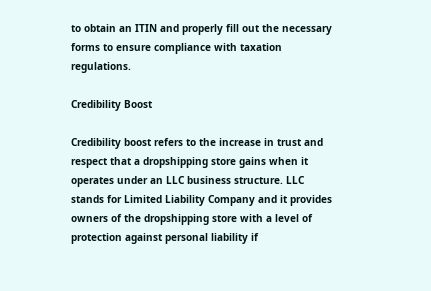to obtain an ITIN and properly fill out the necessary forms to ensure compliance with taxation regulations.

Credibility Boost

Credibility boost refers to the increase in trust and respect that a dropshipping store gains when it operates under an LLC business structure. LLC stands for Limited Liability Company and it provides owners of the dropshipping store with a level of protection against personal liability if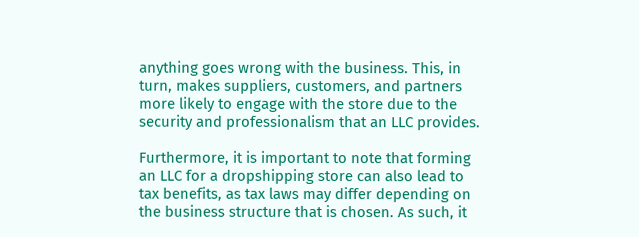anything goes wrong with the business. This, in turn, makes suppliers, customers, and partners more likely to engage with the store due to the security and professionalism that an LLC provides.

Furthermore, it is important to note that forming an LLC for a dropshipping store can also lead to tax benefits, as tax laws may differ depending on the business structure that is chosen. As such, it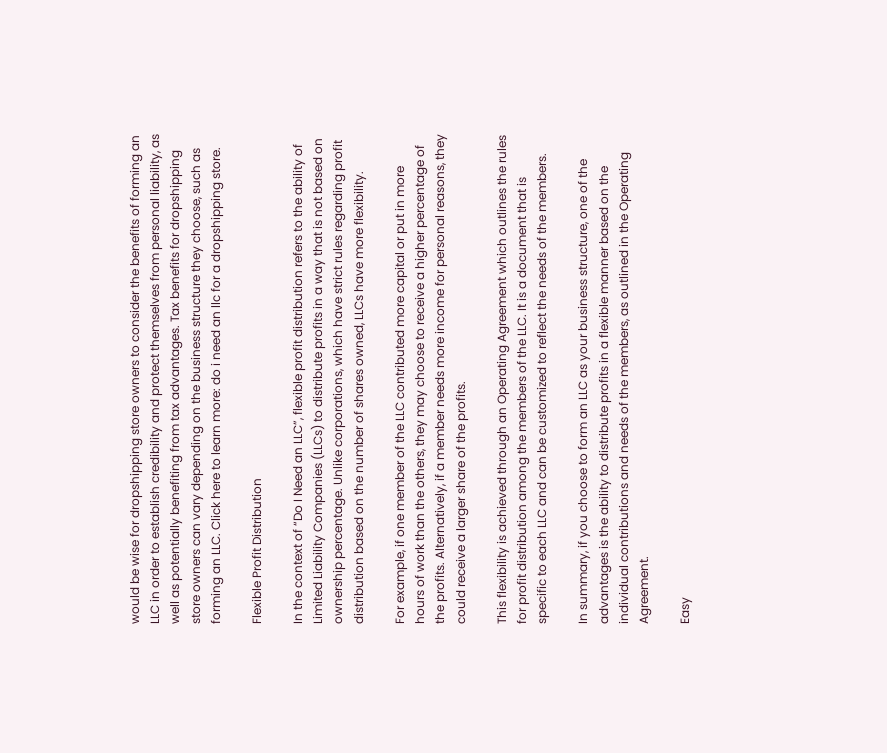would be wise for dropshipping store owners to consider the benefits of forming an LLC in order to establish credibility and protect themselves from personal liability, as well as potentially benefiting from tax advantages. Tax benefits for dropshipping store owners can vary depending on the business structure they choose, such as forming an LLC. Click here to learn more: do i need an llc for a dropshipping store.

Flexible Profit Distribution

In the context of “Do I Need an LLC”, flexible profit distribution refers to the ability of Limited Liability Companies (LLCs) to distribute profits in a way that is not based on ownership percentage. Unlike corporations, which have strict rules regarding profit distribution based on the number of shares owned, LLCs have more flexibility.

For example, if one member of the LLC contributed more capital or put in more hours of work than the others, they may choose to receive a higher percentage of the profits. Alternatively, if a member needs more income for personal reasons, they could receive a larger share of the profits.

This flexibility is achieved through an Operating Agreement which outlines the rules for profit distribution among the members of the LLC. It is a document that is specific to each LLC and can be customized to reflect the needs of the members.

In summary, if you choose to form an LLC as your business structure, one of the advantages is the ability to distribute profits in a flexible manner based on the individual contributions and needs of the members, as outlined in the Operating Agreement.

Easy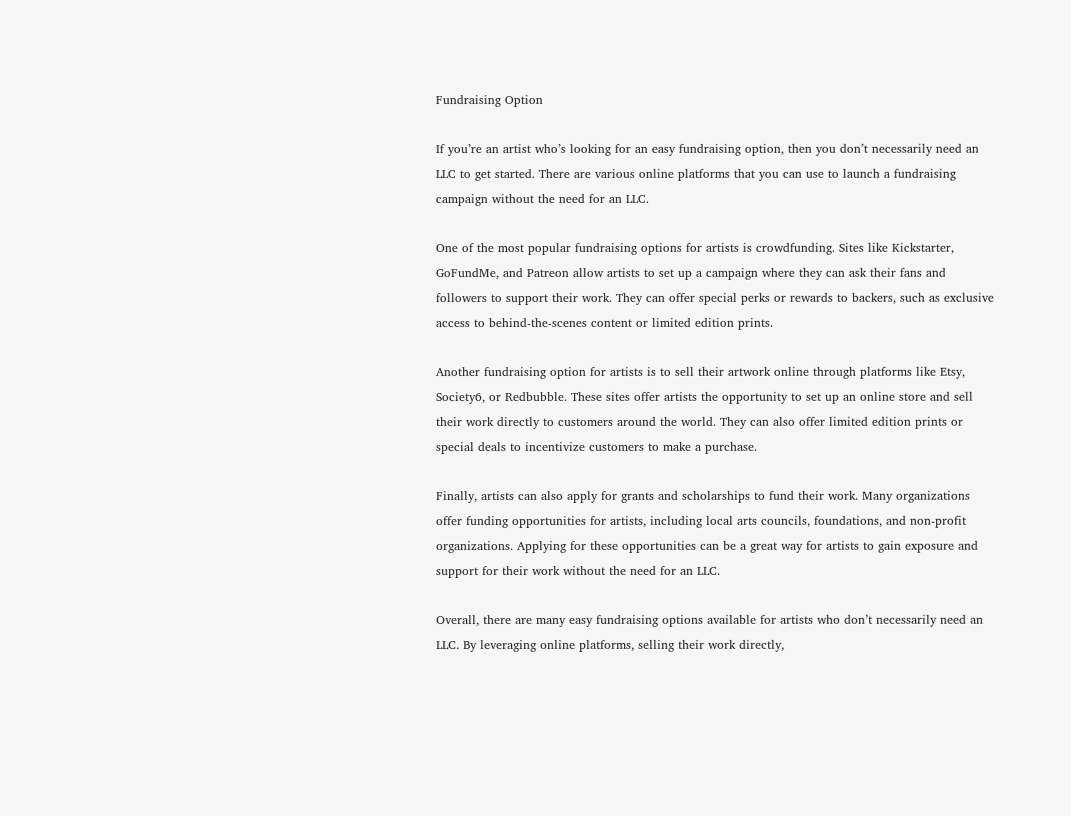Fundraising Option

If you’re an artist who’s looking for an easy fundraising option, then you don’t necessarily need an LLC to get started. There are various online platforms that you can use to launch a fundraising campaign without the need for an LLC.

One of the most popular fundraising options for artists is crowdfunding. Sites like Kickstarter, GoFundMe, and Patreon allow artists to set up a campaign where they can ask their fans and followers to support their work. They can offer special perks or rewards to backers, such as exclusive access to behind-the-scenes content or limited edition prints.

Another fundraising option for artists is to sell their artwork online through platforms like Etsy, Society6, or Redbubble. These sites offer artists the opportunity to set up an online store and sell their work directly to customers around the world. They can also offer limited edition prints or special deals to incentivize customers to make a purchase.

Finally, artists can also apply for grants and scholarships to fund their work. Many organizations offer funding opportunities for artists, including local arts councils, foundations, and non-profit organizations. Applying for these opportunities can be a great way for artists to gain exposure and support for their work without the need for an LLC.

Overall, there are many easy fundraising options available for artists who don’t necessarily need an LLC. By leveraging online platforms, selling their work directly,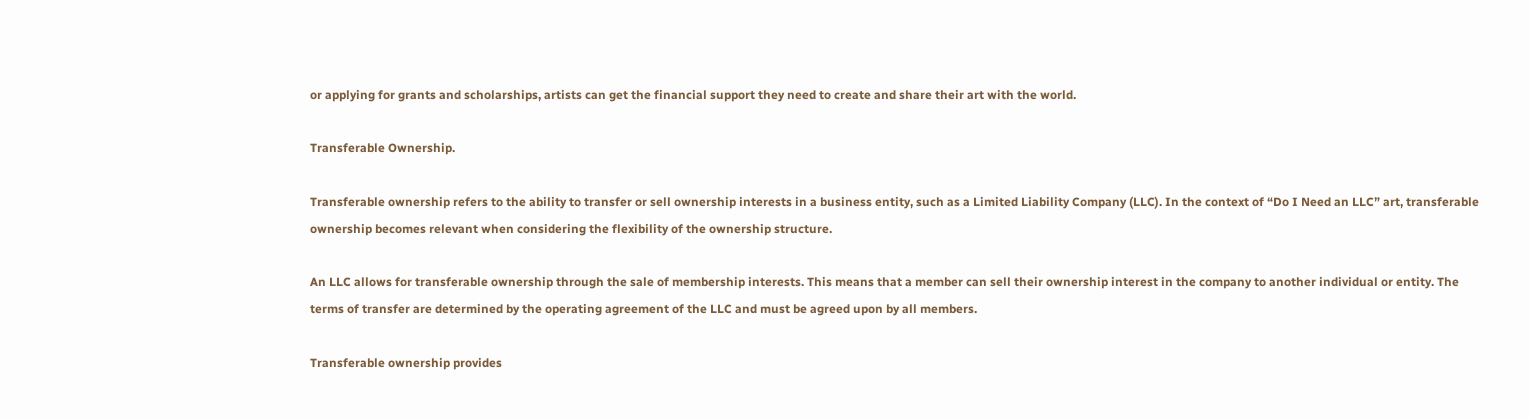or applying for grants and scholarships, artists can get the financial support they need to create and share their art with the world.

Transferable Ownership.

Transferable ownership refers to the ability to transfer or sell ownership interests in a business entity, such as a Limited Liability Company (LLC). In the context of “Do I Need an LLC” art, transferable ownership becomes relevant when considering the flexibility of the ownership structure.

An LLC allows for transferable ownership through the sale of membership interests. This means that a member can sell their ownership interest in the company to another individual or entity. The terms of transfer are determined by the operating agreement of the LLC and must be agreed upon by all members.

Transferable ownership provides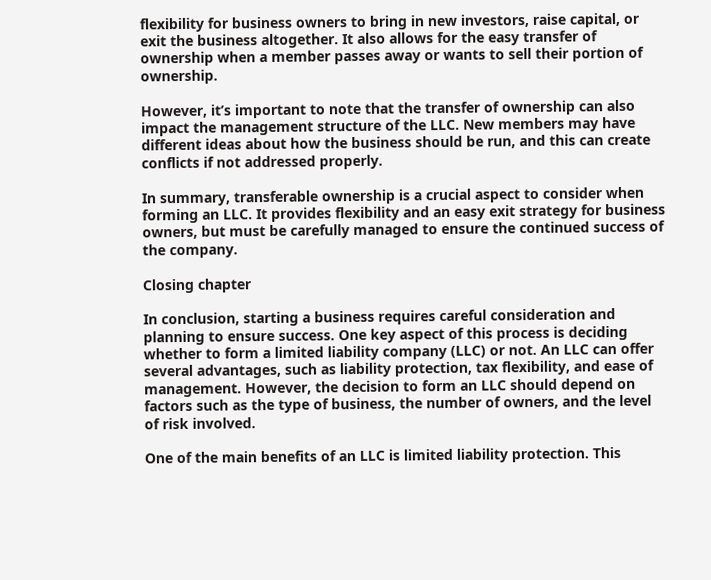flexibility for business owners to bring in new investors, raise capital, or exit the business altogether. It also allows for the easy transfer of ownership when a member passes away or wants to sell their portion of ownership.

However, it’s important to note that the transfer of ownership can also impact the management structure of the LLC. New members may have different ideas about how the business should be run, and this can create conflicts if not addressed properly.

In summary, transferable ownership is a crucial aspect to consider when forming an LLC. It provides flexibility and an easy exit strategy for business owners, but must be carefully managed to ensure the continued success of the company.

Closing chapter

In conclusion, starting a business requires careful consideration and planning to ensure success. One key aspect of this process is deciding whether to form a limited liability company (LLC) or not. An LLC can offer several advantages, such as liability protection, tax flexibility, and ease of management. However, the decision to form an LLC should depend on factors such as the type of business, the number of owners, and the level of risk involved.

One of the main benefits of an LLC is limited liability protection. This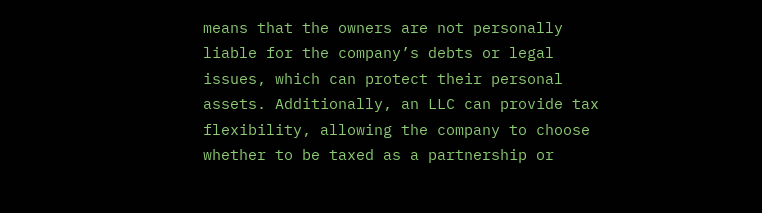means that the owners are not personally liable for the company’s debts or legal issues, which can protect their personal assets. Additionally, an LLC can provide tax flexibility, allowing the company to choose whether to be taxed as a partnership or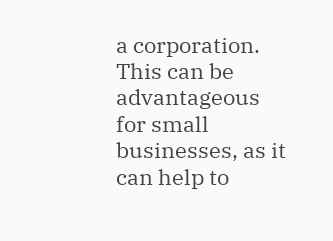a corporation. This can be advantageous for small businesses, as it can help to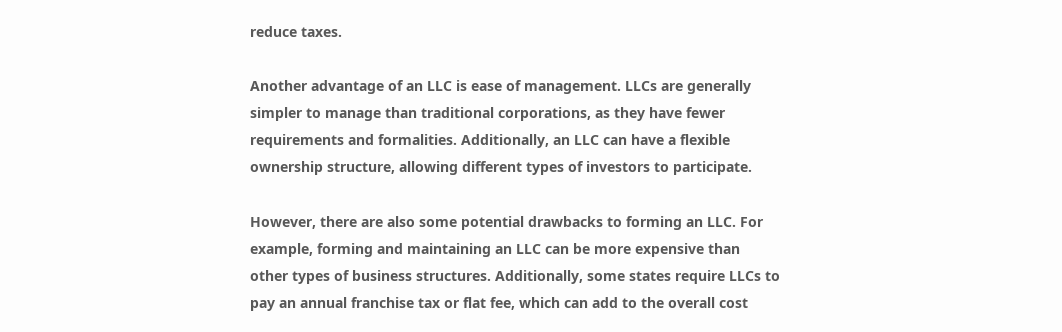reduce taxes.

Another advantage of an LLC is ease of management. LLCs are generally simpler to manage than traditional corporations, as they have fewer requirements and formalities. Additionally, an LLC can have a flexible ownership structure, allowing different types of investors to participate.

However, there are also some potential drawbacks to forming an LLC. For example, forming and maintaining an LLC can be more expensive than other types of business structures. Additionally, some states require LLCs to pay an annual franchise tax or flat fee, which can add to the overall cost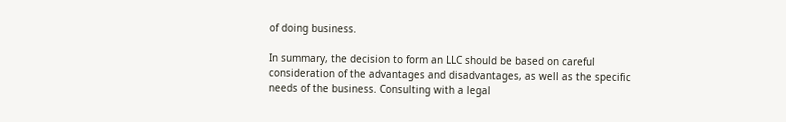of doing business.

In summary, the decision to form an LLC should be based on careful consideration of the advantages and disadvantages, as well as the specific needs of the business. Consulting with a legal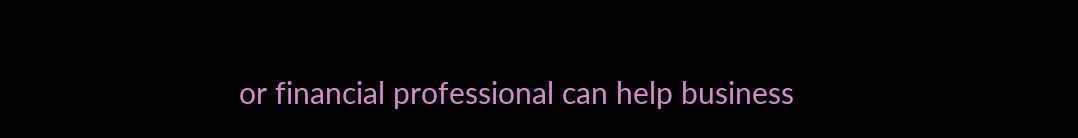or financial professional can help business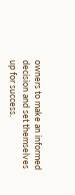owners to make an informed decision and set themselves up for success.